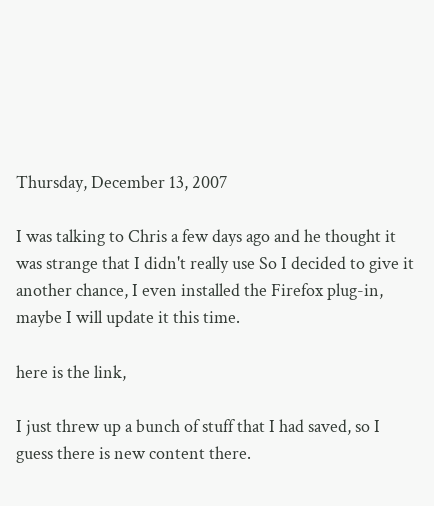Thursday, December 13, 2007

I was talking to Chris a few days ago and he thought it was strange that I didn't really use So I decided to give it another chance, I even installed the Firefox plug-in, maybe I will update it this time.

here is the link,

I just threw up a bunch of stuff that I had saved, so I guess there is new content there.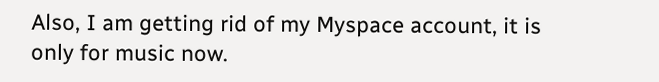Also, I am getting rid of my Myspace account, it is only for music now.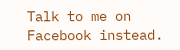Talk to me on Facebook instead.